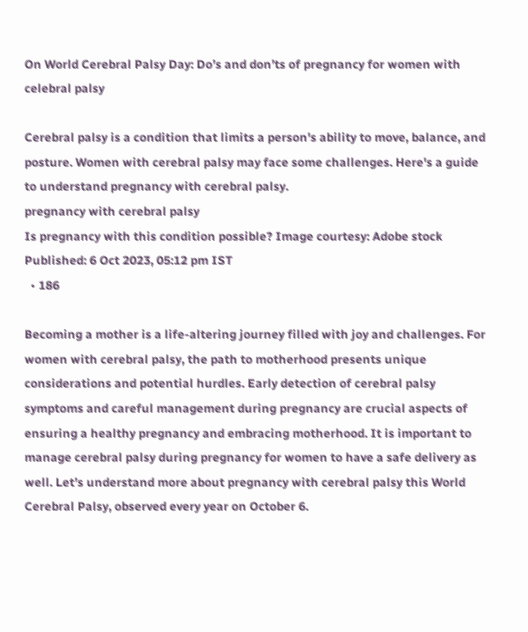On World Cerebral Palsy Day: Do’s and don’ts of pregnancy for women with celebral palsy

Cerebral palsy is a condition that limits a person's ability to move, balance, and posture. Women with cerebral palsy may face some challenges. Here's a guide to understand pregnancy with cerebral palsy.
pregnancy with cerebral palsy
Is pregnancy with this condition possible? Image courtesy: Adobe stock
Published: 6 Oct 2023, 05:12 pm IST
  • 186

Becoming a mother is a life-altering journey filled with joy and challenges. For women with cerebral palsy, the path to motherhood presents unique considerations and potential hurdles. Early detection of cerebral palsy symptoms and careful management during pregnancy are crucial aspects of ensuring a healthy pregnancy and embracing motherhood. It is important to manage cerebral palsy during pregnancy for women to have a safe delivery as well. Let’s understand more about pregnancy with cerebral palsy this World Cerebral Palsy, observed every year on October 6.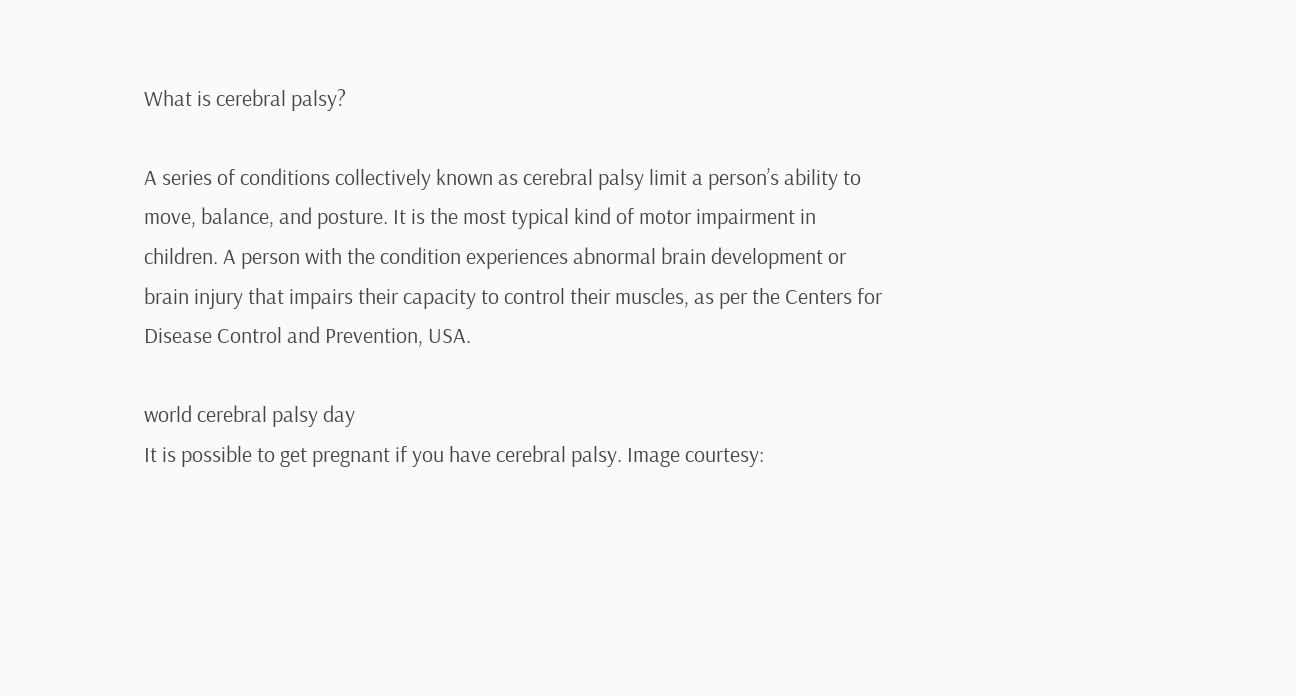What is cerebral palsy?

A series of conditions collectively known as cerebral palsy limit a person’s ability to move, balance, and posture. It is the most typical kind of motor impairment in children. A person with the condition experiences abnormal brain development or brain injury that impairs their capacity to control their muscles, as per the Centers for Disease Control and Prevention, USA.

world cerebral palsy day
It is possible to get pregnant if you have cerebral palsy. Image courtesy: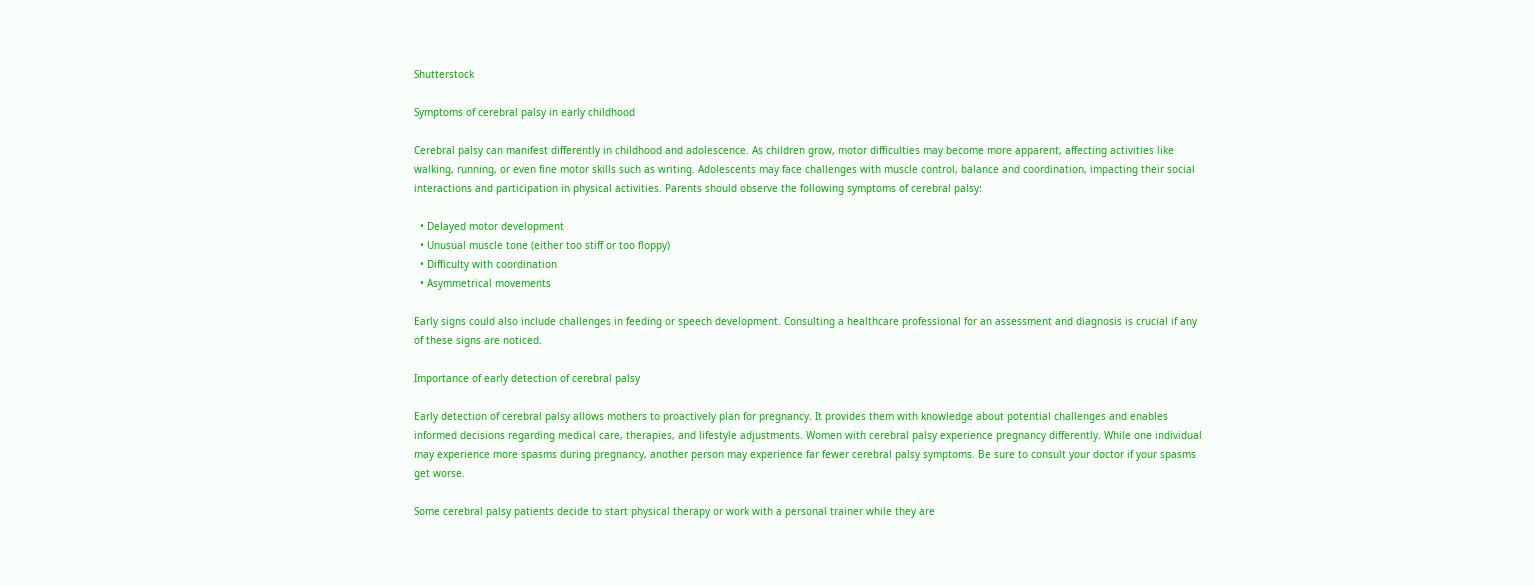Shutterstock

Symptoms of cerebral palsy in early childhood

Cerebral palsy can manifest differently in childhood and adolescence. As children grow, motor difficulties may become more apparent, affecting activities like walking, running, or even fine motor skills such as writing. Adolescents may face challenges with muscle control, balance and coordination, impacting their social interactions and participation in physical activities. Parents should observe the following symptoms of cerebral palsy:

  • Delayed motor development
  • Unusual muscle tone (either too stiff or too floppy)
  • Difficulty with coordination
  • Asymmetrical movements

Early signs could also include challenges in feeding or speech development. Consulting a healthcare professional for an assessment and diagnosis is crucial if any of these signs are noticed.

Importance of early detection of cerebral palsy

Early detection of cerebral palsy allows mothers to proactively plan for pregnancy. It provides them with knowledge about potential challenges and enables informed decisions regarding medical care, therapies, and lifestyle adjustments. Women with cerebral palsy experience pregnancy differently. While one individual may experience more spasms during pregnancy, another person may experience far fewer cerebral palsy symptoms. Be sure to consult your doctor if your spasms get worse.

Some cerebral palsy patients decide to start physical therapy or work with a personal trainer while they are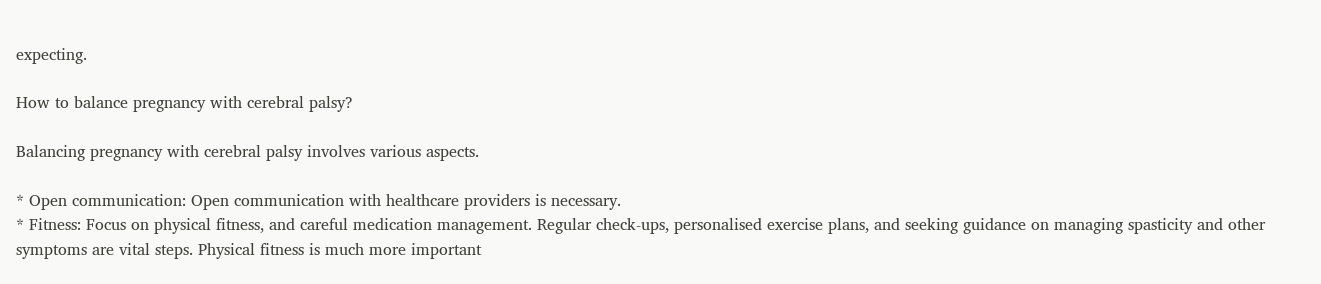expecting.

How to balance pregnancy with cerebral palsy?

Balancing pregnancy with cerebral palsy involves various aspects.

* Open communication: Open communication with healthcare providers is necessary.
* Fitness: Focus on physical fitness, and careful medication management. Regular check-ups, personalised exercise plans, and seeking guidance on managing spasticity and other symptoms are vital steps. Physical fitness is much more important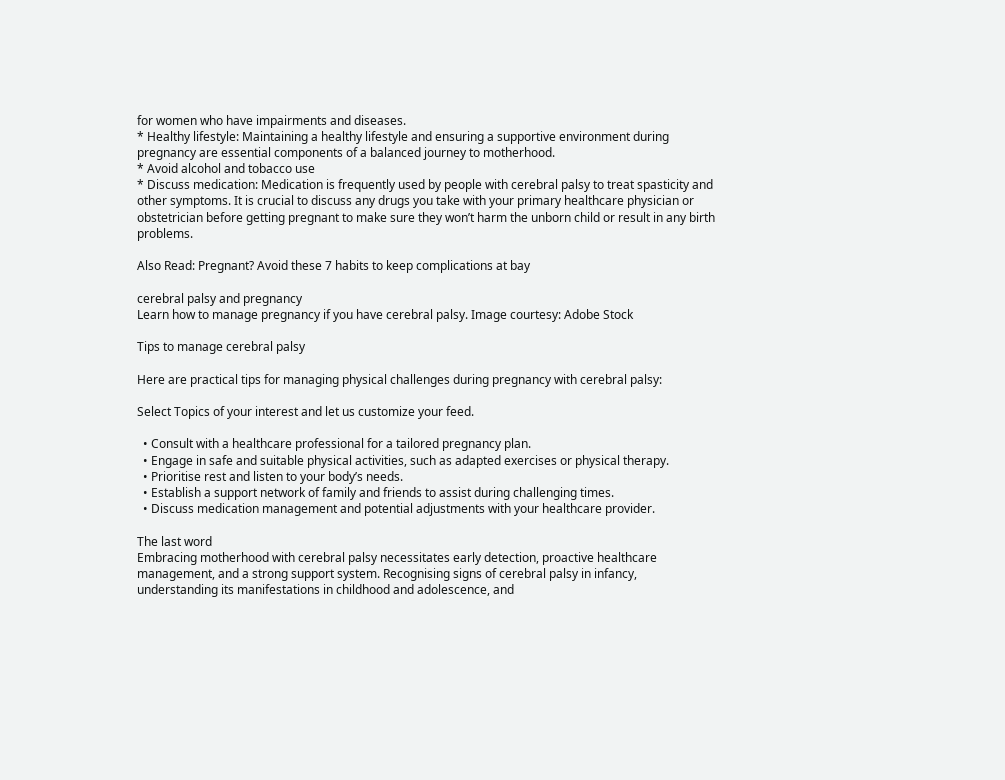for women who have impairments and diseases.
* Healthy lifestyle: Maintaining a healthy lifestyle and ensuring a supportive environment during pregnancy are essential components of a balanced journey to motherhood.
* Avoid alcohol and tobacco use
* Discuss medication: Medication is frequently used by people with cerebral palsy to treat spasticity and other symptoms. It is crucial to discuss any drugs you take with your primary healthcare physician or obstetrician before getting pregnant to make sure they won’t harm the unborn child or result in any birth problems.

Also Read: Pregnant? Avoid these 7 habits to keep complications at bay

cerebral palsy and pregnancy
Learn how to manage pregnancy if you have cerebral palsy. Image courtesy: Adobe Stock

Tips to manage cerebral palsy

Here are practical tips for managing physical challenges during pregnancy with cerebral palsy:

Select Topics of your interest and let us customize your feed.

  • Consult with a healthcare professional for a tailored pregnancy plan.
  • Engage in safe and suitable physical activities, such as adapted exercises or physical therapy.
  • Prioritise rest and listen to your body’s needs.
  • Establish a support network of family and friends to assist during challenging times.
  • Discuss medication management and potential adjustments with your healthcare provider.

The last word
Embracing motherhood with cerebral palsy necessitates early detection, proactive healthcare management, and a strong support system. Recognising signs of cerebral palsy in infancy, understanding its manifestations in childhood and adolescence, and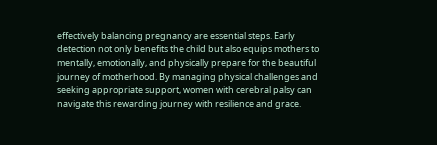effectively balancing pregnancy are essential steps. Early detection not only benefits the child but also equips mothers to mentally, emotionally, and physically prepare for the beautiful journey of motherhood. By managing physical challenges and seeking appropriate support, women with cerebral palsy can navigate this rewarding journey with resilience and grace.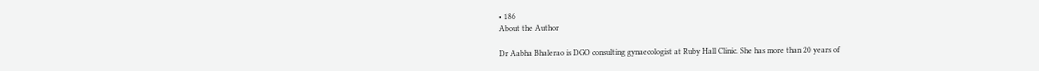• 186
About the Author

Dr Aabha Bhalerao is DGO consulting gynaecologist at Ruby Hall Clinic. She has more than 20 years of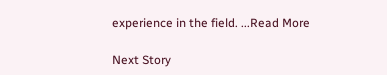experience in the field. ...Read More

Next Story